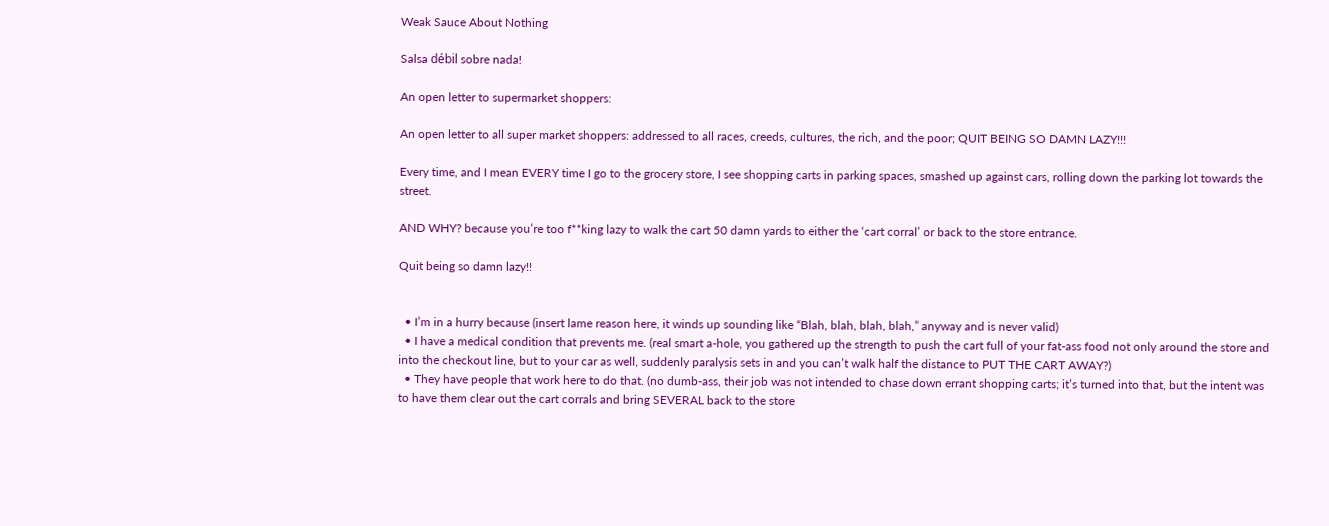Weak Sauce About Nothing

Salsa débil sobre nada!

An open letter to supermarket shoppers:

An open letter to all super market shoppers: addressed to all races, creeds, cultures, the rich, and the poor; QUIT BEING SO DAMN LAZY!!!

Every time, and I mean EVERY time I go to the grocery store, I see shopping carts in parking spaces, smashed up against cars, rolling down the parking lot towards the street.

AND WHY? because you’re too f**king lazy to walk the cart 50 damn yards to either the ‘cart corral’ or back to the store entrance.

Quit being so damn lazy!!


  • I’m in a hurry because (insert lame reason here, it winds up sounding like “Blah, blah, blah, blah,” anyway and is never valid)
  • I have a medical condition that prevents me. (real smart a-hole, you gathered up the strength to push the cart full of your fat-ass food not only around the store and into the checkout line, but to your car as well, suddenly paralysis sets in and you can’t walk half the distance to PUT THE CART AWAY?)
  • They have people that work here to do that. (no dumb-ass, their job was not intended to chase down errant shopping carts; it’s turned into that, but the intent was to have them clear out the cart corrals and bring SEVERAL back to the store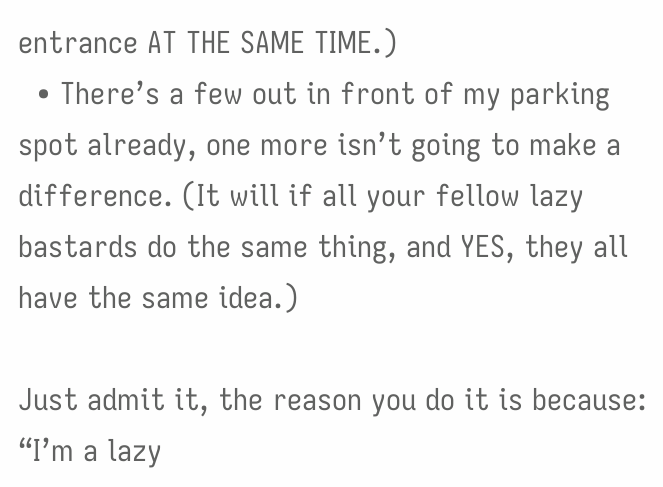entrance AT THE SAME TIME.)
  • There’s a few out in front of my parking spot already, one more isn’t going to make a difference. (It will if all your fellow lazy bastards do the same thing, and YES, they all have the same idea.)

Just admit it, the reason you do it is because: “I’m a lazy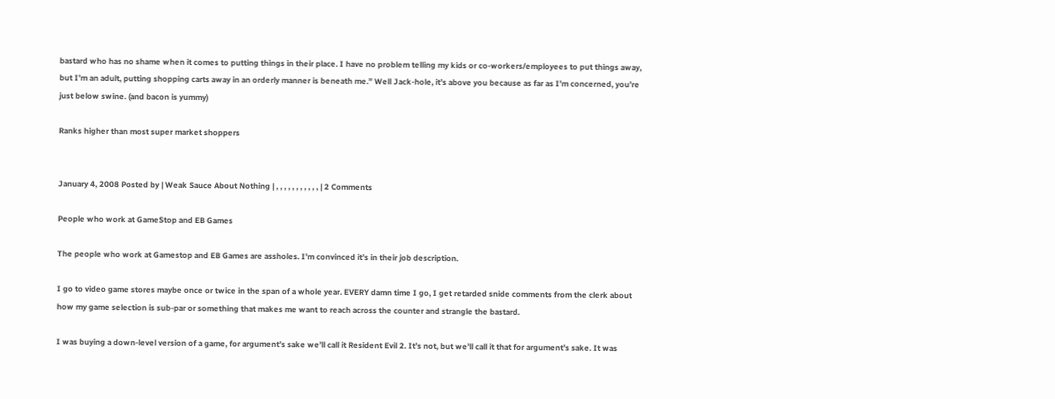bastard who has no shame when it comes to putting things in their place. I have no problem telling my kids or co-workers/employees to put things away, but I’m an adult, putting shopping carts away in an orderly manner is beneath me.” Well Jack-hole, it’s above you because as far as I’m concerned, you’re just below swine. (and bacon is yummy)

Ranks higher than most super market shoppers


January 4, 2008 Posted by | Weak Sauce About Nothing | , , , , , , , , , , , | 2 Comments

People who work at GameStop and EB Games

The people who work at Gamestop and EB Games are assholes. I’m convinced it’s in their job description.

I go to video game stores maybe once or twice in the span of a whole year. EVERY damn time I go, I get retarded snide comments from the clerk about how my game selection is sub-par or something that makes me want to reach across the counter and strangle the bastard.

I was buying a down-level version of a game, for argument’s sake we’ll call it Resident Evil 2. It’s not, but we’ll call it that for argument’s sake. It was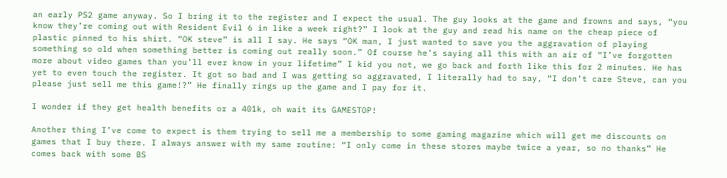an early PS2 game anyway. So I bring it to the register and I expect the usual. The guy looks at the game and frowns and says, “you know they’re coming out with Resident Evil 6 in like a week right?” I look at the guy and read his name on the cheap piece of plastic pinned to his shirt. “OK steve” is all I say. He says “OK man, I just wanted to save you the aggravation of playing something so old when something better is coming out really soon.” Of course he’s saying all this with an air of “I’ve forgotten more about video games than you’ll ever know in your lifetime” I kid you not, we go back and forth like this for 2 minutes. He has yet to even touch the register. It got so bad and I was getting so aggravated, I literally had to say, “I don’t care Steve, can you please just sell me this game!?” He finally rings up the game and I pay for it.

I wonder if they get health benefits or a 401k, oh wait its GAMESTOP!

Another thing I’ve come to expect is them trying to sell me a membership to some gaming magazine which will get me discounts on games that I buy there. I always answer with my same routine: “I only come in these stores maybe twice a year, so no thanks” He comes back with some BS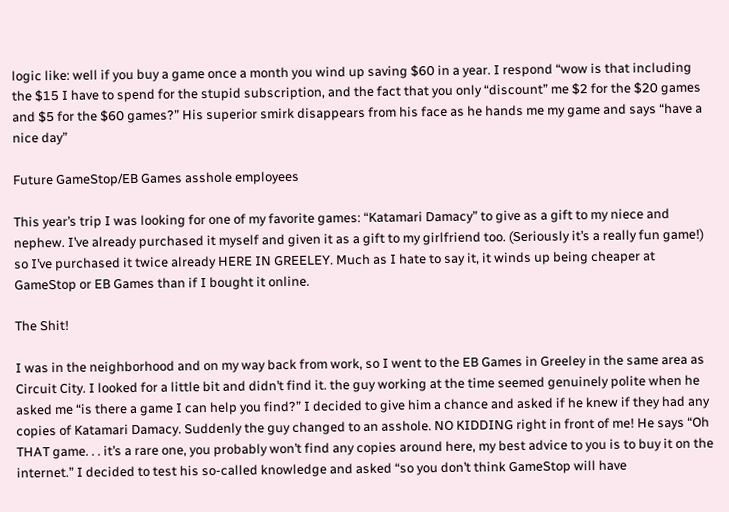logic like: well if you buy a game once a month you wind up saving $60 in a year. I respond “wow is that including the $15 I have to spend for the stupid subscription, and the fact that you only “discount” me $2 for the $20 games and $5 for the $60 games?” His superior smirk disappears from his face as he hands me my game and says “have a nice day”

Future GameStop/EB Games asshole employees

This year’s trip I was looking for one of my favorite games: “Katamari Damacy” to give as a gift to my niece and nephew. I’ve already purchased it myself and given it as a gift to my girlfriend too. (Seriously it’s a really fun game!) so I’ve purchased it twice already HERE IN GREELEY. Much as I hate to say it, it winds up being cheaper at GameStop or EB Games than if I bought it online.

The Shit!

I was in the neighborhood and on my way back from work, so I went to the EB Games in Greeley in the same area as Circuit City. I looked for a little bit and didn’t find it. the guy working at the time seemed genuinely polite when he asked me “is there a game I can help you find?” I decided to give him a chance and asked if he knew if they had any copies of Katamari Damacy. Suddenly the guy changed to an asshole. NO KIDDING right in front of me! He says “Oh THAT game. . . it’s a rare one, you probably won’t find any copies around here, my best advice to you is to buy it on the internet.” I decided to test his so-called knowledge and asked “so you don’t think GameStop will have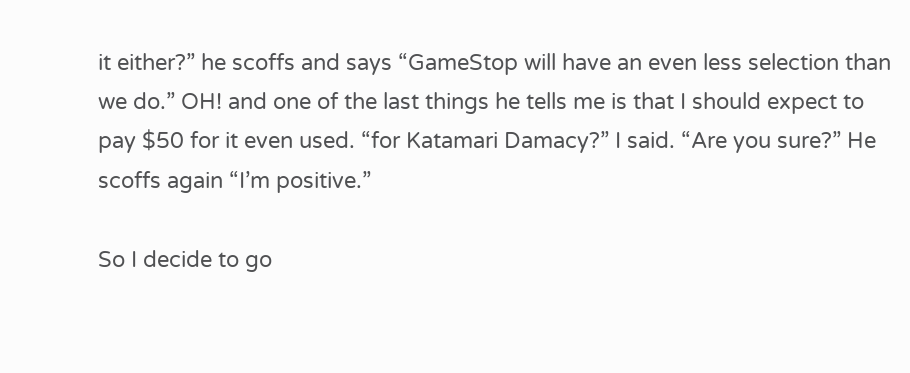it either?” he scoffs and says “GameStop will have an even less selection than we do.” OH! and one of the last things he tells me is that I should expect to pay $50 for it even used. “for Katamari Damacy?” I said. “Are you sure?” He scoffs again “I’m positive.”

So I decide to go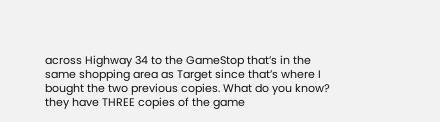across Highway 34 to the GameStop that’s in the same shopping area as Target since that’s where I bought the two previous copies. What do you know? they have THREE copies of the game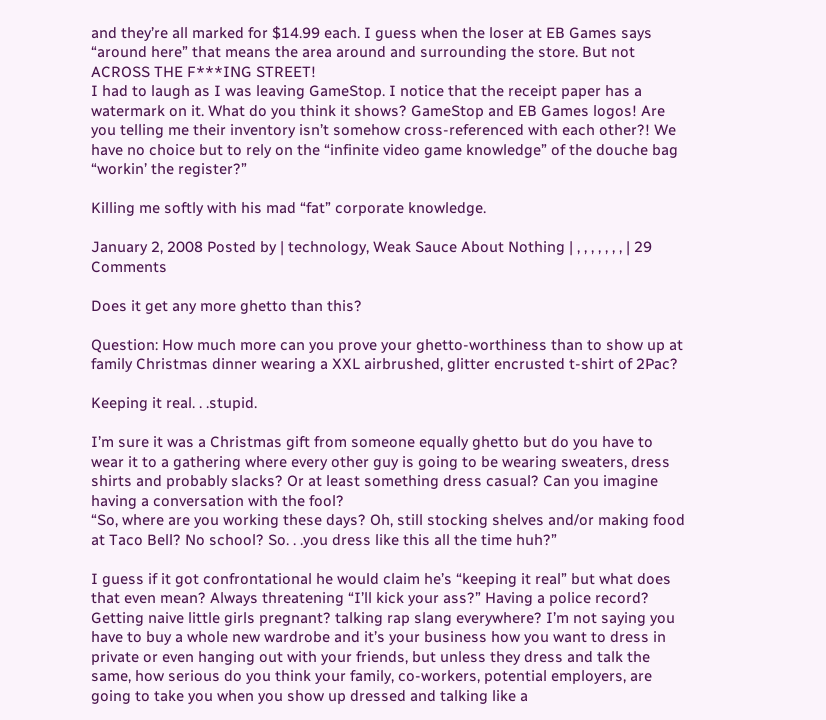and they’re all marked for $14.99 each. I guess when the loser at EB Games says “around here” that means the area around and surrounding the store. But not ACROSS THE F***ING STREET!
I had to laugh as I was leaving GameStop. I notice that the receipt paper has a watermark on it. What do you think it shows? GameStop and EB Games logos! Are you telling me their inventory isn’t somehow cross-referenced with each other?! We have no choice but to rely on the “infinite video game knowledge” of the douche bag “workin’ the register?”

Killing me softly with his mad “fat” corporate knowledge.

January 2, 2008 Posted by | technology, Weak Sauce About Nothing | , , , , , , , | 29 Comments

Does it get any more ghetto than this?

Question: How much more can you prove your ghetto-worthiness than to show up at family Christmas dinner wearing a XXL airbrushed, glitter encrusted t-shirt of 2Pac?

Keeping it real. . .stupid.

I’m sure it was a Christmas gift from someone equally ghetto but do you have to wear it to a gathering where every other guy is going to be wearing sweaters, dress shirts and probably slacks? Or at least something dress casual? Can you imagine having a conversation with the fool?
“So, where are you working these days? Oh, still stocking shelves and/or making food at Taco Bell? No school? So. . .you dress like this all the time huh?”

I guess if it got confrontational he would claim he’s “keeping it real” but what does that even mean? Always threatening “I’ll kick your ass?” Having a police record? Getting naive little girls pregnant? talking rap slang everywhere? I’m not saying you have to buy a whole new wardrobe and it’s your business how you want to dress in private or even hanging out with your friends, but unless they dress and talk the same, how serious do you think your family, co-workers, potential employers, are going to take you when you show up dressed and talking like a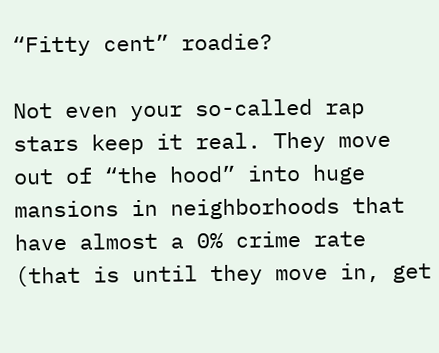“Fitty cent” roadie?

Not even your so-called rap stars keep it real. They move out of “the hood” into huge mansions in neighborhoods that have almost a 0% crime rate (that is until they move in, get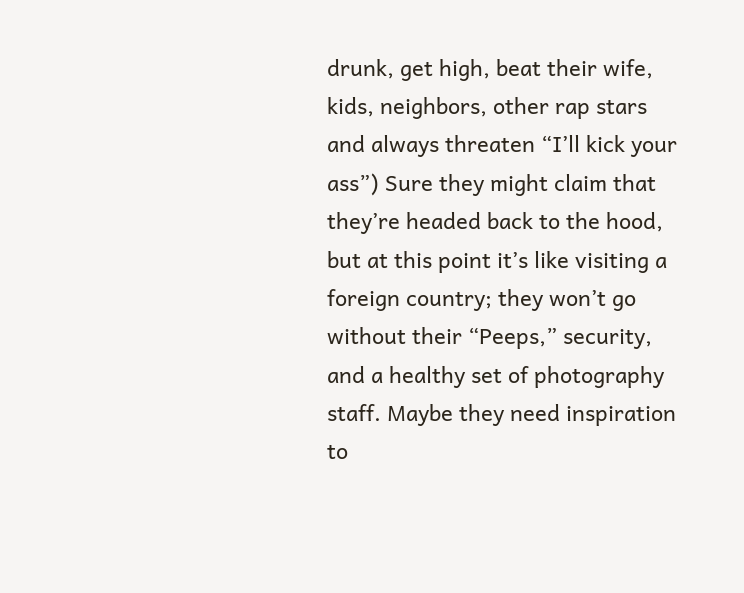drunk, get high, beat their wife, kids, neighbors, other rap stars and always threaten “I’ll kick your ass”) Sure they might claim that they’re headed back to the hood, but at this point it’s like visiting a foreign country; they won’t go without their “Peeps,” security, and a healthy set of photography staff. Maybe they need inspiration to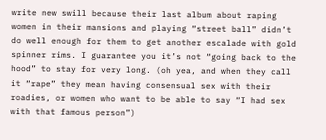write new swill because their last album about raping women in their mansions and playing “street ball” didn’t do well enough for them to get another escalade with gold spinner rims. I guarantee you it’s not “going back to the hood” to stay for very long. (oh yea, and when they call it “rape” they mean having consensual sex with their roadies, or women who want to be able to say “I had sex with that famous person”)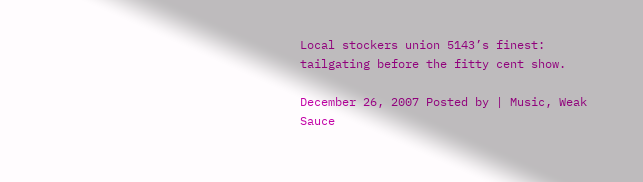Local stockers union 5143’s finest: tailgating before the fitty cent show.

December 26, 2007 Posted by | Music, Weak Sauce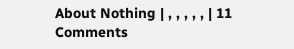About Nothing | , , , , , | 11 Comments